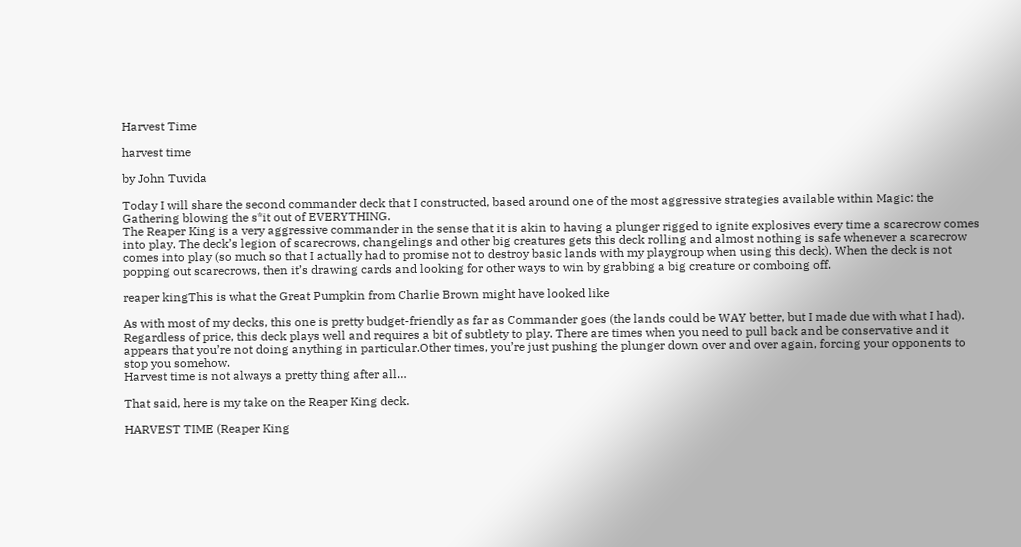Harvest Time

harvest time

by John Tuvida

Today I will share the second commander deck that I constructed, based around one of the most aggressive strategies available within Magic: the Gathering blowing the s*it out of EVERYTHING.
The Reaper King is a very aggressive commander in the sense that it is akin to having a plunger rigged to ignite explosives every time a scarecrow comes into play. The deck’s legion of scarecrows, changelings and other big creatures gets this deck rolling and almost nothing is safe whenever a scarecrow comes into play (so much so that I actually had to promise not to destroy basic lands with my playgroup when using this deck). When the deck is not popping out scarecrows, then it’s drawing cards and looking for other ways to win by grabbing a big creature or comboing off.

reaper kingThis is what the Great Pumpkin from Charlie Brown might have looked like

As with most of my decks, this one is pretty budget-friendly as far as Commander goes (the lands could be WAY better, but I made due with what I had). Regardless of price, this deck plays well and requires a bit of subtlety to play. There are times when you need to pull back and be conservative and it appears that you’re not doing anything in particular.Other times, you’re just pushing the plunger down over and over again, forcing your opponents to stop you somehow.
Harvest time is not always a pretty thing after all…

That said, here is my take on the Reaper King deck.

HARVEST TIME (Reaper King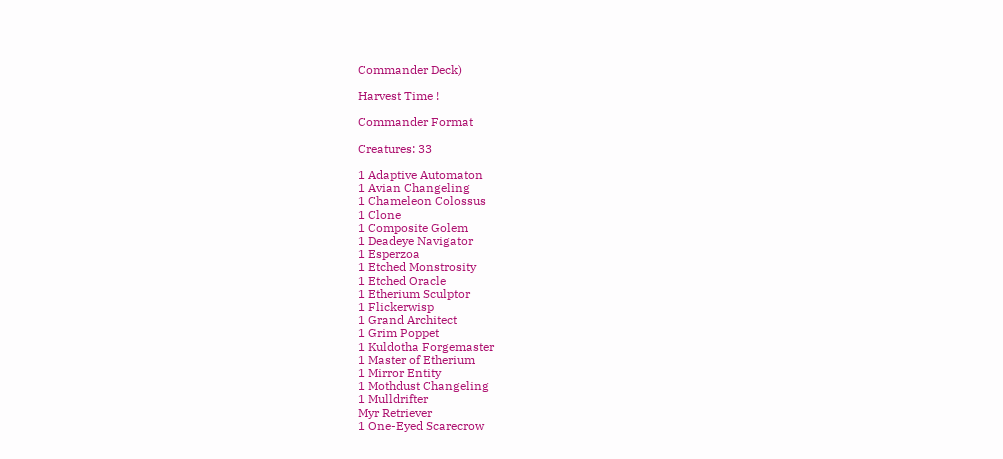Commander Deck)

Harvest Time !

Commander Format

Creatures: 33

1 Adaptive Automaton
1 Avian Changeling
1 Chameleon Colossus
1 Clone
1 Composite Golem
1 Deadeye Navigator
1 Esperzoa
1 Etched Monstrosity
1 Etched Oracle
1 Etherium Sculptor
1 Flickerwisp
1 Grand Architect
1 Grim Poppet
1 Kuldotha Forgemaster
1 Master of Etherium
1 Mirror Entity
1 Mothdust Changeling
1 Mulldrifter
Myr Retriever
1 One-Eyed Scarecrow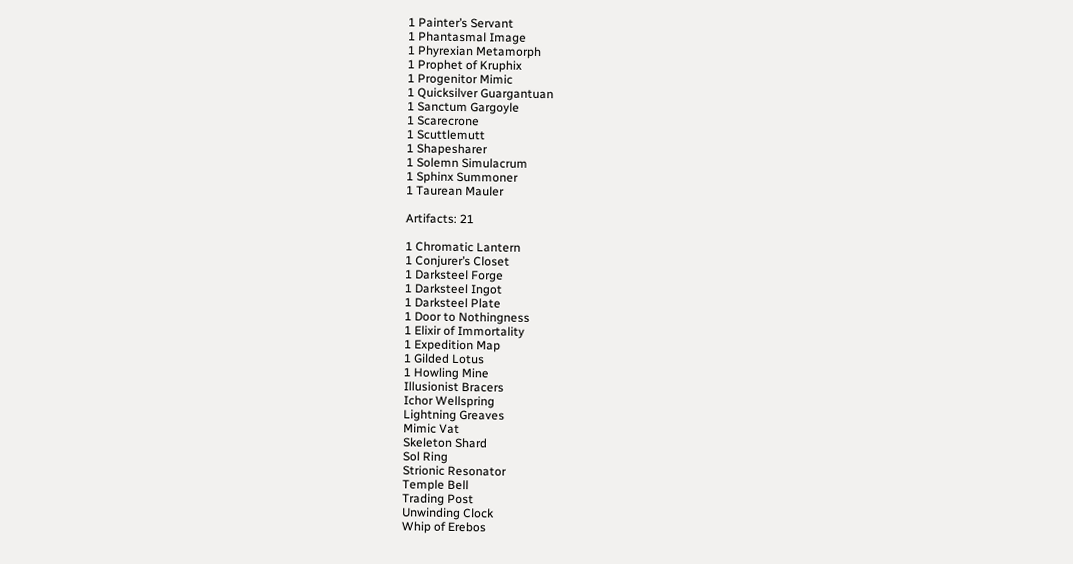1 Painter’s Servant
1 Phantasmal Image
1 Phyrexian Metamorph
1 Prophet of Kruphix
1 Progenitor Mimic
1 Quicksilver Guargantuan
1 Sanctum Gargoyle
1 Scarecrone
1 Scuttlemutt
1 Shapesharer
1 Solemn Simulacrum
1 Sphinx Summoner
1 Taurean Mauler

Artifacts: 21

1 Chromatic Lantern
1 Conjurer’s Closet
1 Darksteel Forge
1 Darksteel Ingot
1 Darksteel Plate
1 Door to Nothingness
1 Elixir of Immortality
1 Expedition Map
1 Gilded Lotus
1 Howling Mine
Illusionist Bracers
Ichor Wellspring
Lightning Greaves
Mimic Vat
Skeleton Shard
Sol Ring
Strionic Resonator
Temple Bell
Trading Post
Unwinding Clock
Whip of Erebos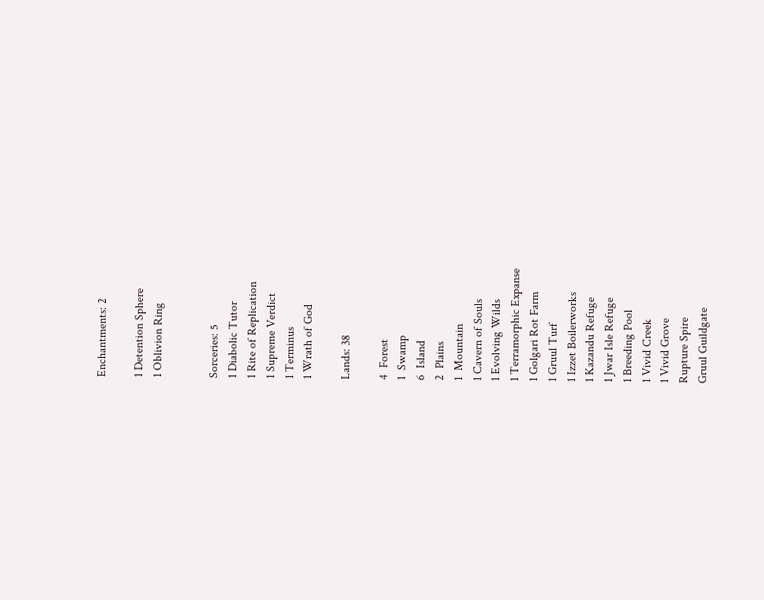Enchantments: 2

1 Detention Sphere
1 Oblivion Ring


Sorceries: 5
1 Diabolic Tutor
1 Rite of Replication
1 Supreme Verdict
1 Terminus
1 Wrath of God

Lands: 38

4  Forest
1  Swamp
6  Island
2  Plains
1  Mountain
1 Cavern of Souls
1 Evolving Wilds
1 Terramorphic Expanse
1 Golgari Rot Farm
1 Gruul Turf
1 Izzet Boilerworks
1 Kazandu Refuge
1 Jwar Isle Refuge
1 Breeding Pool
1 Vivid Creek
1 Vivid Grove
Rupture Spire
Gruul Guildgate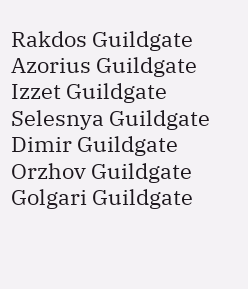Rakdos Guildgate
Azorius Guildgate
Izzet Guildgate
Selesnya Guildgate
Dimir Guildgate
Orzhov Guildgate
Golgari Guildgate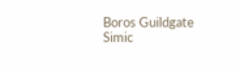Boros Guildgate
Simic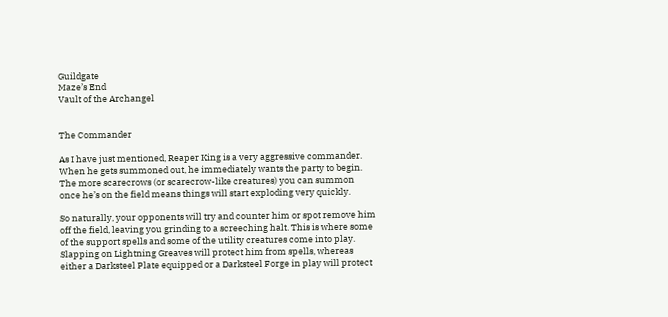Guildgate
Maze’s End
Vault of the Archangel


The Commander

As I have just mentioned, Reaper King is a very aggressive commander. When he gets summoned out, he immediately wants the party to begin. The more scarecrows (or scarecrow-like creatures) you can summon once he’s on the field means things will start exploding very quickly.

So naturally, your opponents will try and counter him or spot remove him off the field, leaving you grinding to a screeching halt. This is where some of the support spells and some of the utility creatures come into play. Slapping on Lightning Greaves will protect him from spells, whereas either a Darksteel Plate equipped or a Darksteel Forge in play will protect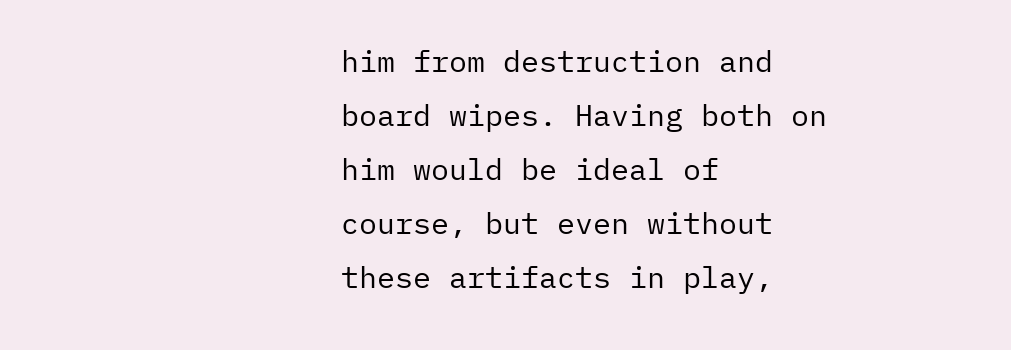him from destruction and board wipes. Having both on him would be ideal of course, but even without these artifacts in play,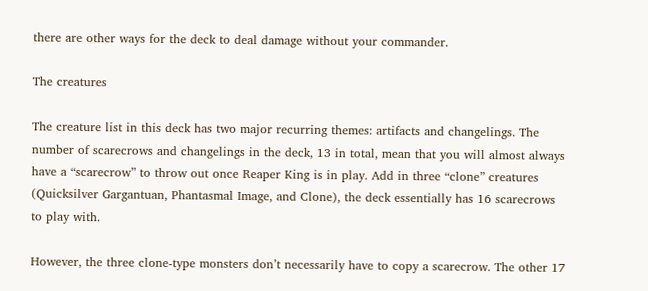there are other ways for the deck to deal damage without your commander.

The creatures

The creature list in this deck has two major recurring themes: artifacts and changelings. The number of scarecrows and changelings in the deck, 13 in total, mean that you will almost always have a “scarecrow” to throw out once Reaper King is in play. Add in three “clone” creatures (Quicksilver Gargantuan, Phantasmal Image, and Clone), the deck essentially has 16 scarecrows to play with.

However, the three clone-type monsters don’t necessarily have to copy a scarecrow. The other 17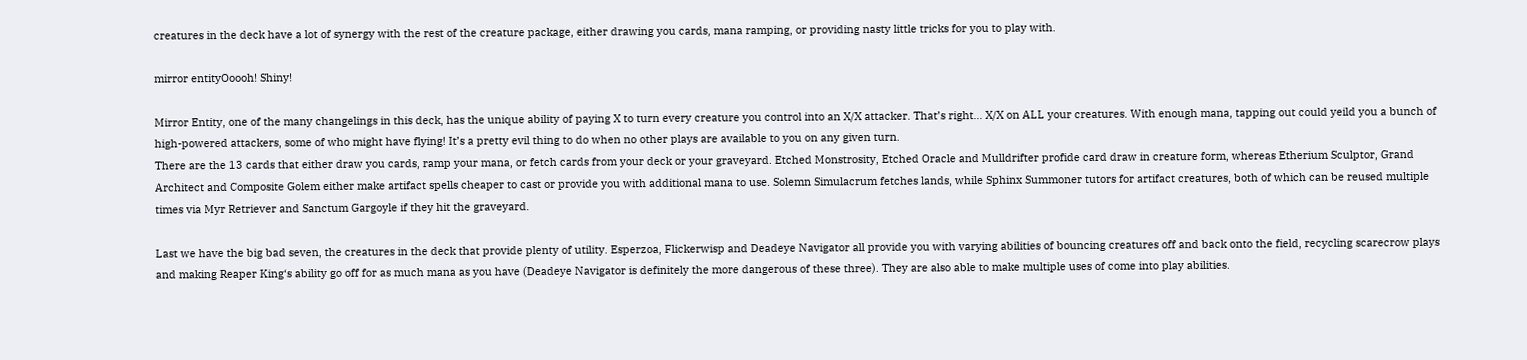creatures in the deck have a lot of synergy with the rest of the creature package, either drawing you cards, mana ramping, or providing nasty little tricks for you to play with.

mirror entityOoooh! Shiny!

Mirror Entity, one of the many changelings in this deck, has the unique ability of paying X to turn every creature you control into an X/X attacker. That’s right… X/X on ALL your creatures. With enough mana, tapping out could yeild you a bunch of high-powered attackers, some of who might have flying! It’s a pretty evil thing to do when no other plays are available to you on any given turn.
There are the 13 cards that either draw you cards, ramp your mana, or fetch cards from your deck or your graveyard. Etched Monstrosity, Etched Oracle and Mulldrifter profide card draw in creature form, whereas Etherium Sculptor, Grand Architect and Composite Golem either make artifact spells cheaper to cast or provide you with additional mana to use. Solemn Simulacrum fetches lands, while Sphinx Summoner tutors for artifact creatures, both of which can be reused multiple times via Myr Retriever and Sanctum Gargoyle if they hit the graveyard.

Last we have the big bad seven, the creatures in the deck that provide plenty of utility. Esperzoa, Flickerwisp and Deadeye Navigator all provide you with varying abilities of bouncing creatures off and back onto the field, recycling scarecrow plays and making Reaper King‘s ability go off for as much mana as you have (Deadeye Navigator is definitely the more dangerous of these three). They are also able to make multiple uses of come into play abilities.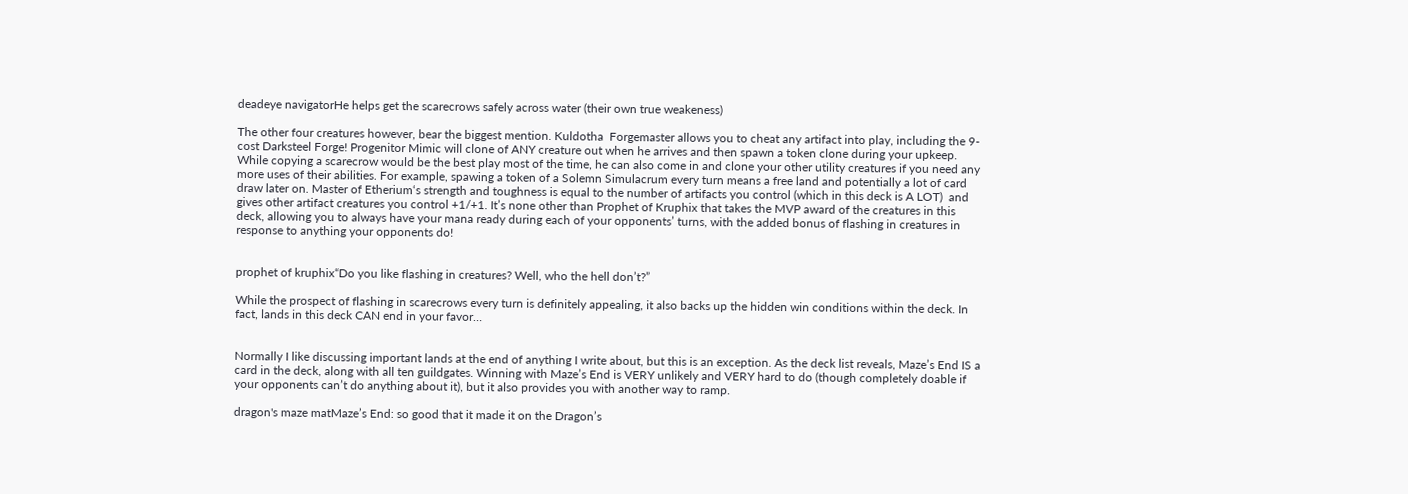deadeye navigatorHe helps get the scarecrows safely across water (their own true weakeness)

The other four creatures however, bear the biggest mention. Kuldotha  Forgemaster allows you to cheat any artifact into play, including the 9-cost Darksteel Forge! Progenitor Mimic will clone of ANY creature out when he arrives and then spawn a token clone during your upkeep. While copying a scarecrow would be the best play most of the time, he can also come in and clone your other utility creatures if you need any more uses of their abilities. For example, spawing a token of a Solemn Simulacrum every turn means a free land and potentially a lot of card draw later on. Master of Etherium‘s strength and toughness is equal to the number of artifacts you control (which in this deck is A LOT)  and gives other artifact creatures you control +1/+1. It’s none other than Prophet of Kruphix that takes the MVP award of the creatures in this deck, allowing you to always have your mana ready during each of your opponents’ turns, with the added bonus of flashing in creatures in response to anything your opponents do!


prophet of kruphix“Do you like flashing in creatures? Well, who the hell don’t?”

While the prospect of flashing in scarecrows every turn is definitely appealing, it also backs up the hidden win conditions within the deck. In fact, lands in this deck CAN end in your favor…


Normally I like discussing important lands at the end of anything I write about, but this is an exception. As the deck list reveals, Maze’s End IS a card in the deck, along with all ten guildgates. Winning with Maze’s End is VERY unlikely and VERY hard to do (though completely doable if your opponents can’t do anything about it), but it also provides you with another way to ramp.

dragon's maze matMaze’s End: so good that it made it on the Dragon’s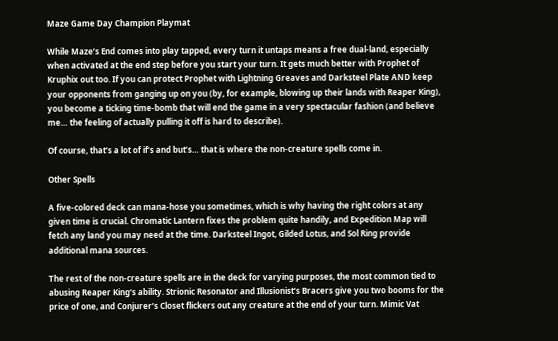Maze Game Day Champion Playmat

While Maze’s End comes into play tapped, every turn it untaps means a free dual-land, especially when activated at the end step before you start your turn. It gets much better with Prophet of Kruphix out too. If you can protect Prophet with Lightning Greaves and Darksteel Plate AND keep your opponents from ganging up on you (by, for example, blowing up their lands with Reaper King), you become a ticking time-bomb that will end the game in a very spectacular fashion (and believe me… the feeling of actually pulling it off is hard to describe).

Of course, that’s a lot of if’s and but’s… that is where the non-creature spells come in.

Other Spells

A five-colored deck can mana-hose you sometimes, which is why having the right colors at any given time is crucial. Chromatic Lantern fixes the problem quite handily, and Expedition Map will fetch any land you may need at the time. Darksteel Ingot, Gilded Lotus, and Sol Ring provide additional mana sources.

The rest of the non-creature spells are in the deck for varying purposes, the most common tied to abusing Reaper King‘s ability. Strionic Resonator and Illusionist’s Bracers give you two booms for the price of one, and Conjurer’s Closet flickers out any creature at the end of your turn. Mimic Vat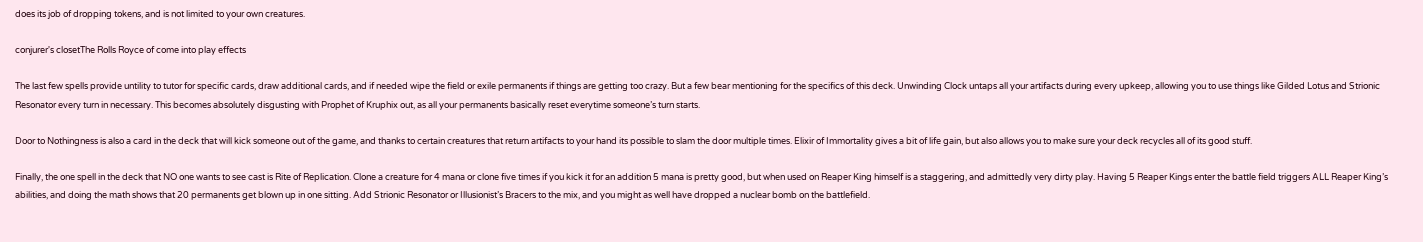does its job of dropping tokens, and is not limited to your own creatures.

conjurer's closetThe Rolls Royce of come into play effects

The last few spells provide untility to tutor for specific cards, draw additional cards, and if needed wipe the field or exile permanents if things are getting too crazy. But a few bear mentioning for the specifics of this deck. Unwinding Clock untaps all your artifacts during every upkeep, allowing you to use things like Gilded Lotus and Strionic Resonator every turn in necessary. This becomes absolutely disgusting with Prophet of Kruphix out, as all your permanents basically reset everytime someone’s turn starts.

Door to Nothingness is also a card in the deck that will kick someone out of the game, and thanks to certain creatures that return artifacts to your hand its possible to slam the door multiple times. Elixir of Immortality gives a bit of life gain, but also allows you to make sure your deck recycles all of its good stuff.

Finally, the one spell in the deck that NO one wants to see cast is Rite of Replication. Clone a creature for 4 mana or clone five times if you kick it for an addition 5 mana is pretty good, but when used on Reaper King himself is a staggering, and admittedly very dirty play. Having 5 Reaper Kings enter the battle field triggers ALL Reaper King’s abilities, and doing the math shows that 20 permanents get blown up in one sitting. Add Strionic Resonator or Illusionist’s Bracers to the mix, and you might as well have dropped a nuclear bomb on the battlefield.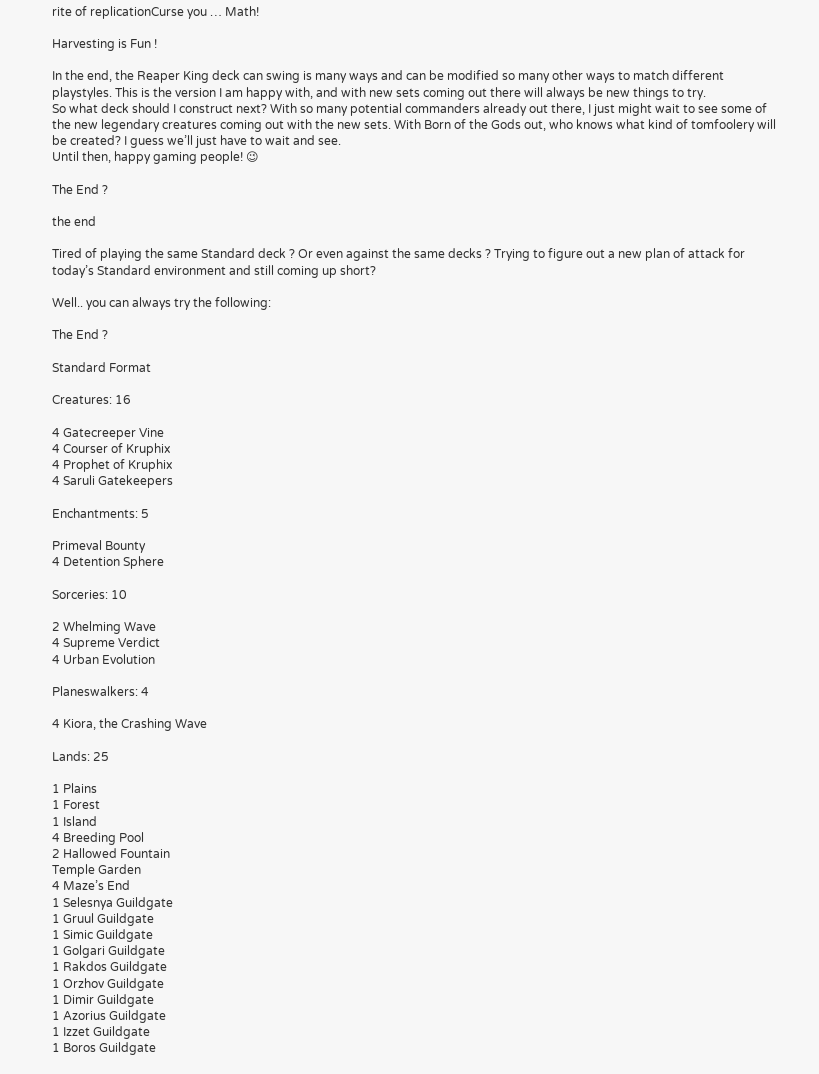rite of replicationCurse you … Math!

Harvesting is Fun !

In the end, the Reaper King deck can swing is many ways and can be modified so many other ways to match different playstyles. This is the version I am happy with, and with new sets coming out there will always be new things to try.
So what deck should I construct next? With so many potential commanders already out there, I just might wait to see some of the new legendary creatures coming out with the new sets. With Born of the Gods out, who knows what kind of tomfoolery will be created? I guess we’ll just have to wait and see.
Until then, happy gaming people! 😉

The End ?

the end

Tired of playing the same Standard deck ? Or even against the same decks ? Trying to figure out a new plan of attack for today’s Standard environment and still coming up short?

Well.. you can always try the following:

The End ?

Standard Format

Creatures: 16

4 Gatecreeper Vine
4 Courser of Kruphix
4 Prophet of Kruphix
4 Saruli Gatekeepers

Enchantments: 5

Primeval Bounty
4 Detention Sphere

Sorceries: 10

2 Whelming Wave
4 Supreme Verdict
4 Urban Evolution

Planeswalkers: 4

4 Kiora, the Crashing Wave

Lands: 25

1 Plains
1 Forest
1 Island
4 Breeding Pool
2 Hallowed Fountain
Temple Garden
4 Maze’s End
1 Selesnya Guildgate
1 Gruul Guildgate
1 Simic Guildgate
1 Golgari Guildgate
1 Rakdos Guildgate
1 Orzhov Guildgate
1 Dimir Guildgate
1 Azorius Guildgate
1 Izzet Guildgate
1 Boros Guildgate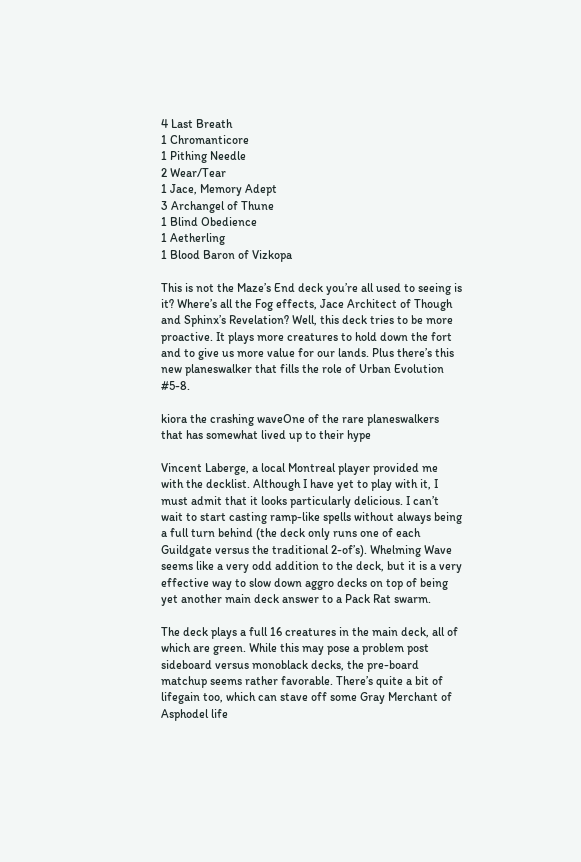4 Last Breath
1 Chromanticore
1 Pithing Needle
2 Wear/Tear
1 Jace, Memory Adept
3 Archangel of Thune
1 Blind Obedience
1 Aetherling
1 Blood Baron of Vizkopa

This is not the Maze’s End deck you’re all used to seeing is it? Where’s all the Fog effects, Jace Architect of Though and Sphinx’s Revelation? Well, this deck tries to be more proactive. It plays more creatures to hold down the fort and to give us more value for our lands. Plus there’s this new planeswalker that fills the role of Urban Evolution #5-8.

kiora the crashing waveOne of the rare planeswalkers that has somewhat lived up to their hype

Vincent Laberge, a local Montreal player provided me with the decklist. Although I have yet to play with it, I must admit that it looks particularly delicious. I can’t wait to start casting ramp-like spells without always being a full turn behind (the deck only runs one of each Guildgate versus the traditional 2-of’s). Whelming Wave seems like a very odd addition to the deck, but it is a very effective way to slow down aggro decks on top of being yet another main deck answer to a Pack Rat swarm.

The deck plays a full 16 creatures in the main deck, all of which are green. While this may pose a problem post sideboard versus monoblack decks, the pre-board matchup seems rather favorable. There’s quite a bit of lifegain too, which can stave off some Gray Merchant of Asphodel life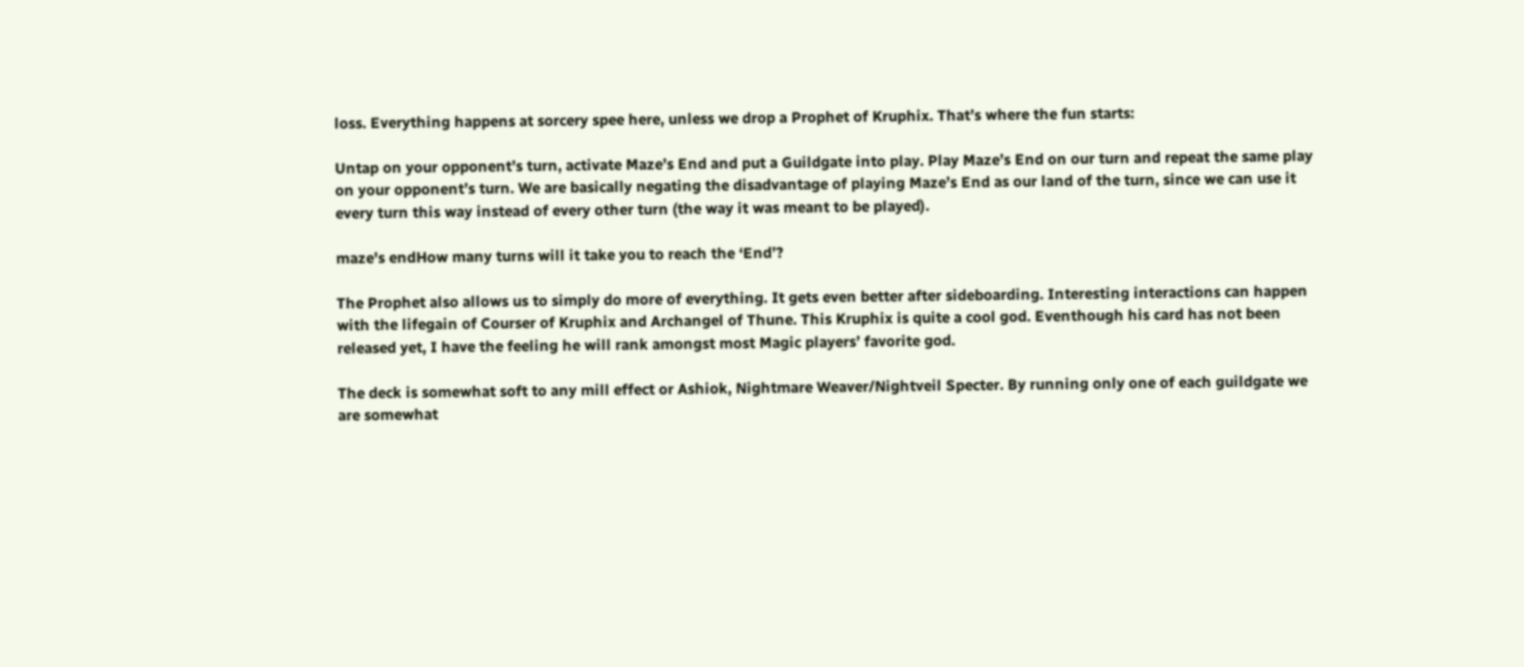loss. Everything happens at sorcery spee here, unless we drop a Prophet of Kruphix. That’s where the fun starts:

Untap on your opponent’s turn, activate Maze’s End and put a Guildgate into play. Play Maze’s End on our turn and repeat the same play on your opponent’s turn. We are basically negating the disadvantage of playing Maze’s End as our land of the turn, since we can use it every turn this way instead of every other turn (the way it was meant to be played).

maze's endHow many turns will it take you to reach the ‘End’?

The Prophet also allows us to simply do more of everything. It gets even better after sideboarding. Interesting interactions can happen with the lifegain of Courser of Kruphix and Archangel of Thune. This Kruphix is quite a cool god. Eventhough his card has not been released yet, I have the feeling he will rank amongst most Magic players’ favorite god.

The deck is somewhat soft to any mill effect or Ashiok, Nightmare Weaver/Nightveil Specter. By running only one of each guildgate we are somewhat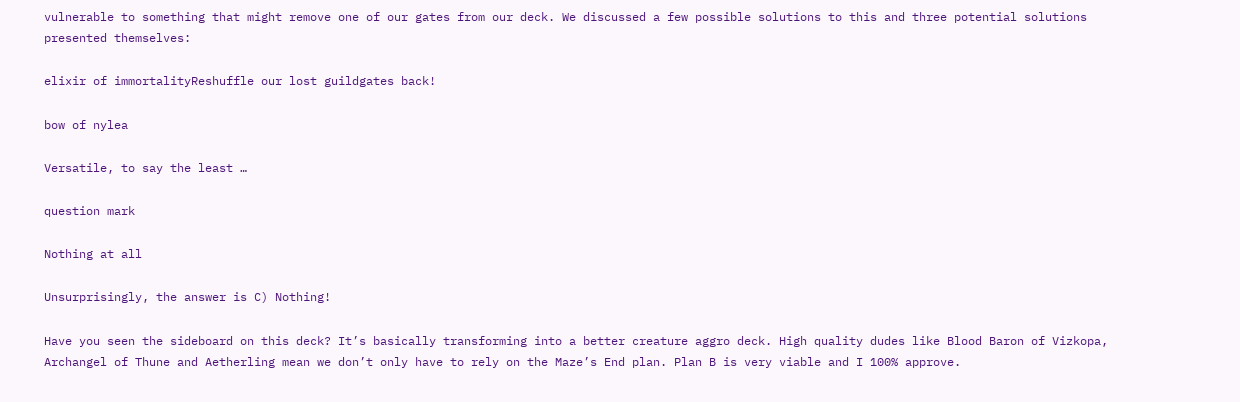vulnerable to something that might remove one of our gates from our deck. We discussed a few possible solutions to this and three potential solutions presented themselves:

elixir of immortalityReshuffle our lost guildgates back!

bow of nylea

Versatile, to say the least …

question mark

Nothing at all

Unsurprisingly, the answer is C) Nothing!

Have you seen the sideboard on this deck? It’s basically transforming into a better creature aggro deck. High quality dudes like Blood Baron of Vizkopa, Archangel of Thune and Aetherling mean we don’t only have to rely on the Maze’s End plan. Plan B is very viable and I 100% approve.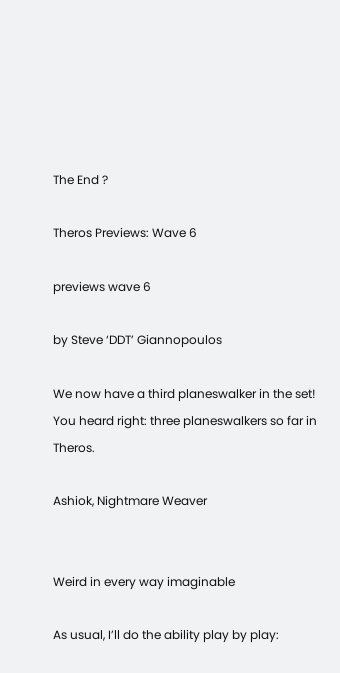The End ?

Theros Previews: Wave 6

previews wave 6

by Steve ‘DDT’ Giannopoulos

We now have a third planeswalker in the set! You heard right: three planeswalkers so far in Theros.

Ashiok, Nightmare Weaver


Weird in every way imaginable

As usual, I’ll do the ability play by play: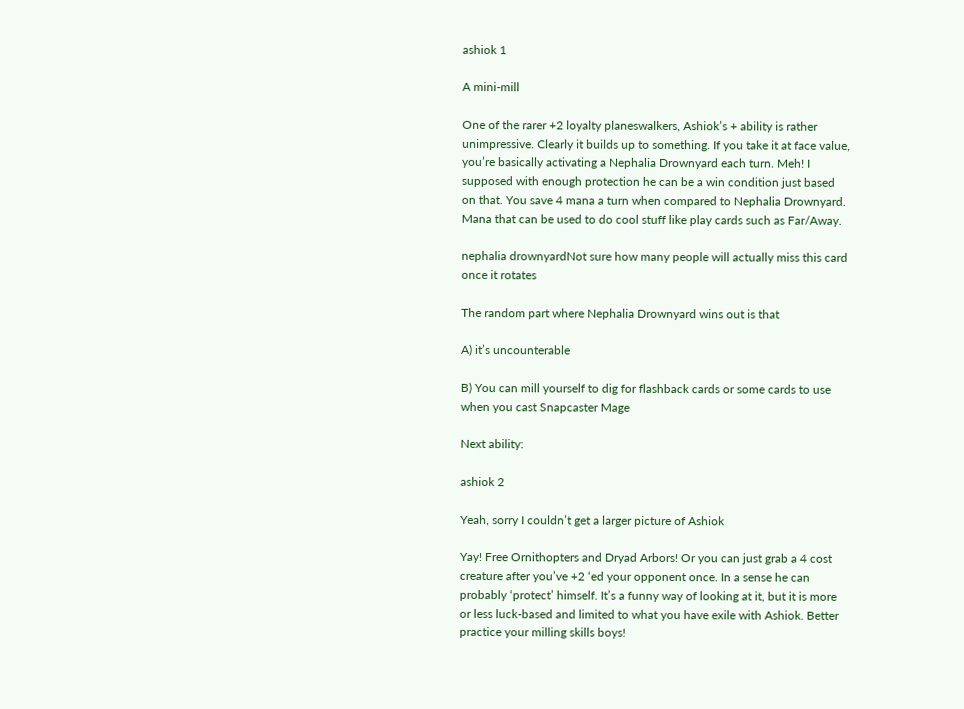ashiok 1

A mini-mill

One of the rarer +2 loyalty planeswalkers, Ashiok’s + ability is rather unimpressive. Clearly it builds up to something. If you take it at face value, you’re basically activating a Nephalia Drownyard each turn. Meh! I supposed with enough protection he can be a win condition just based on that. You save 4 mana a turn when compared to Nephalia Drownyard. Mana that can be used to do cool stuff like play cards such as Far/Away.

nephalia drownyardNot sure how many people will actually miss this card once it rotates

The random part where Nephalia Drownyard wins out is that

A) it’s uncounterable

B) You can mill yourself to dig for flashback cards or some cards to use when you cast Snapcaster Mage

Next ability:

ashiok 2

Yeah, sorry I couldn’t get a larger picture of Ashiok

Yay! Free Ornithopters and Dryad Arbors! Or you can just grab a 4 cost creature after you’ve +2 ‘ed your opponent once. In a sense he can probably ‘protect’ himself. It’s a funny way of looking at it, but it is more or less luck-based and limited to what you have exile with Ashiok. Better practice your milling skills boys!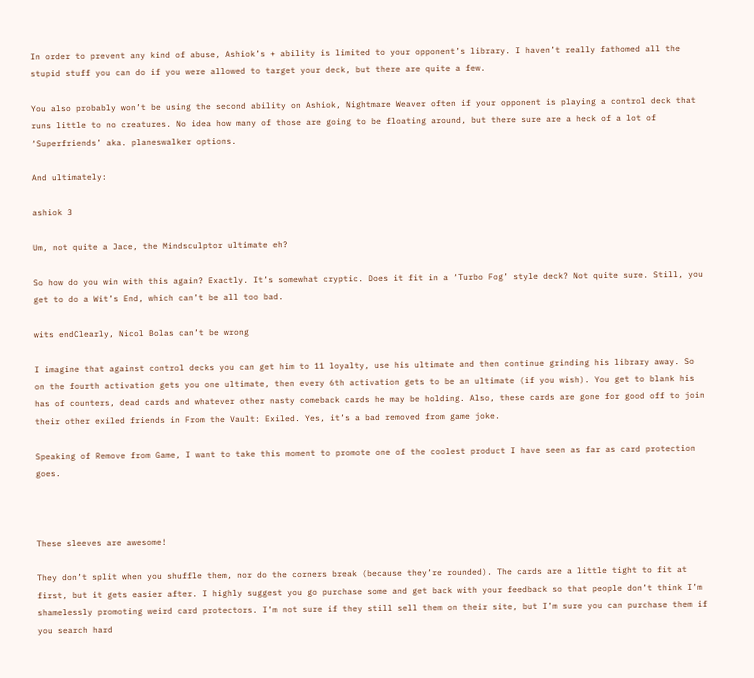In order to prevent any kind of abuse, Ashiok’s + ability is limited to your opponent’s library. I haven’t really fathomed all the stupid stuff you can do if you were allowed to target your deck, but there are quite a few.

You also probably won’t be using the second ability on Ashiok, Nightmare Weaver often if your opponent is playing a control deck that runs little to no creatures. No idea how many of those are going to be floating around, but there sure are a heck of a lot of ‘Superfriends’ aka. planeswalker options.

And ultimately:

ashiok 3

Um, not quite a Jace, the Mindsculptor ultimate eh?

So how do you win with this again? Exactly. It’s somewhat cryptic. Does it fit in a ‘Turbo Fog’ style deck? Not quite sure. Still, you get to do a Wit’s End, which can’t be all too bad.

wits endClearly, Nicol Bolas can’t be wrong

I imagine that against control decks you can get him to 11 loyalty, use his ultimate and then continue grinding his library away. So on the fourth activation gets you one ultimate, then every 6th activation gets to be an ultimate (if you wish). You get to blank his has of counters, dead cards and whatever other nasty comeback cards he may be holding. Also, these cards are gone for good off to join their other exiled friends in From the Vault: Exiled. Yes, it’s a bad removed from game joke.

Speaking of Remove from Game, I want to take this moment to promote one of the coolest product I have seen as far as card protection goes.



These sleeves are awesome!

They don’t split when you shuffle them, nor do the corners break (because they’re rounded). The cards are a little tight to fit at first, but it gets easier after. I highly suggest you go purchase some and get back with your feedback so that people don’t think I’m shamelessly promoting weird card protectors. I’m not sure if they still sell them on their site, but I’m sure you can purchase them if you search hard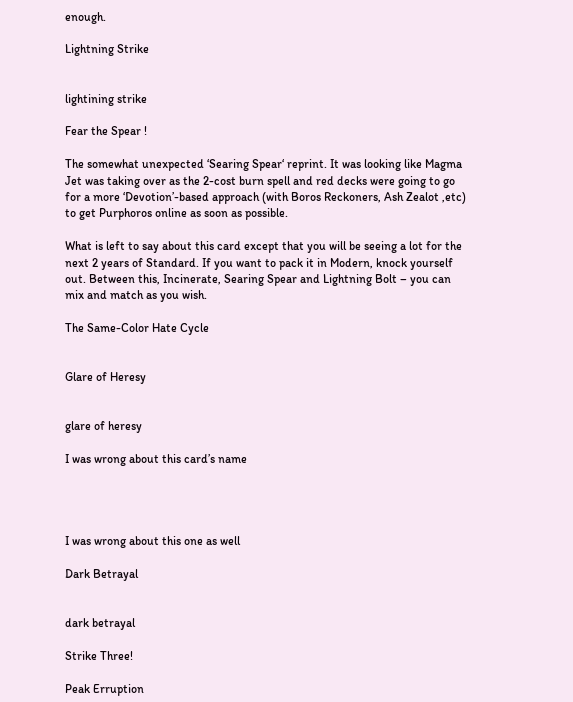enough.

Lightning Strike


lightining strike

Fear the Spear !

The somewhat unexpected ‘Searing Spear‘ reprint. It was looking like Magma Jet was taking over as the 2-cost burn spell and red decks were going to go for a more ‘Devotion’-based approach (with Boros Reckoners, Ash Zealot ,etc) to get Purphoros online as soon as possible.

What is left to say about this card except that you will be seeing a lot for the next 2 years of Standard. If you want to pack it in Modern, knock yourself out. Between this, Incinerate, Searing Spear and Lightning Bolt – you can mix and match as you wish.

The Same-Color Hate Cycle


Glare of Heresy


glare of heresy

I was wrong about this card’s name




I was wrong about this one as well

Dark Betrayal


dark betrayal

Strike Three!

Peak Erruption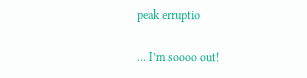peak erruptio

… I’m soooo out!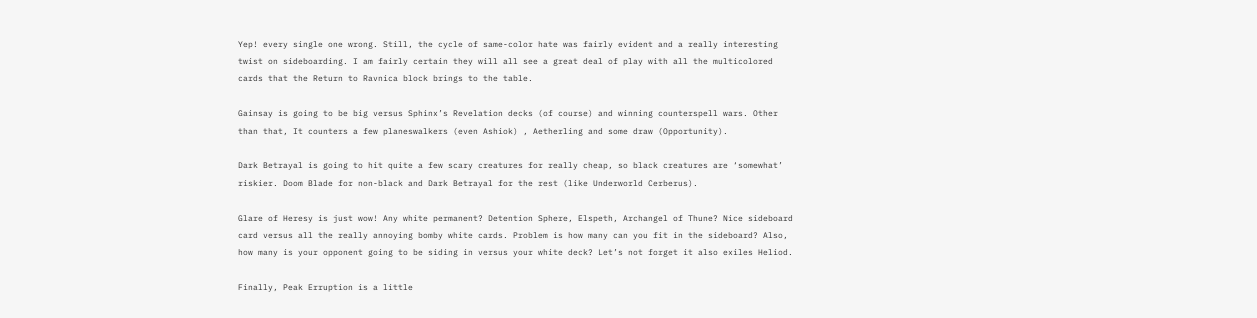Yep! every single one wrong. Still, the cycle of same-color hate was fairly evident and a really interesting twist on sideboarding. I am fairly certain they will all see a great deal of play with all the multicolored cards that the Return to Ravnica block brings to the table.

Gainsay is going to be big versus Sphinx’s Revelation decks (of course) and winning counterspell wars. Other than that, It counters a few planeswalkers (even Ashiok) , Aetherling and some draw (Opportunity).

Dark Betrayal is going to hit quite a few scary creatures for really cheap, so black creatures are ‘somewhat’ riskier. Doom Blade for non-black and Dark Betrayal for the rest (like Underworld Cerberus).

Glare of Heresy is just wow! Any white permanent? Detention Sphere, Elspeth, Archangel of Thune? Nice sideboard card versus all the really annoying bomby white cards. Problem is how many can you fit in the sideboard? Also, how many is your opponent going to be siding in versus your white deck? Let’s not forget it also exiles Heliod.

Finally, Peak Erruption is a little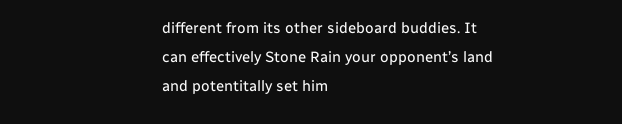different from its other sideboard buddies. It can effectively Stone Rain your opponent’s land and potentitally set him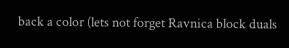back a color (lets not forget Ravnica block duals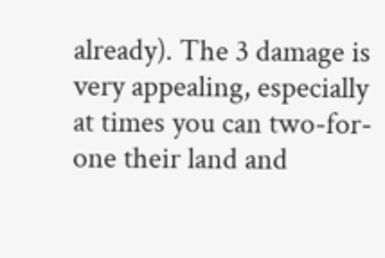already). The 3 damage is very appealing, especially at times you can two-for-one their land and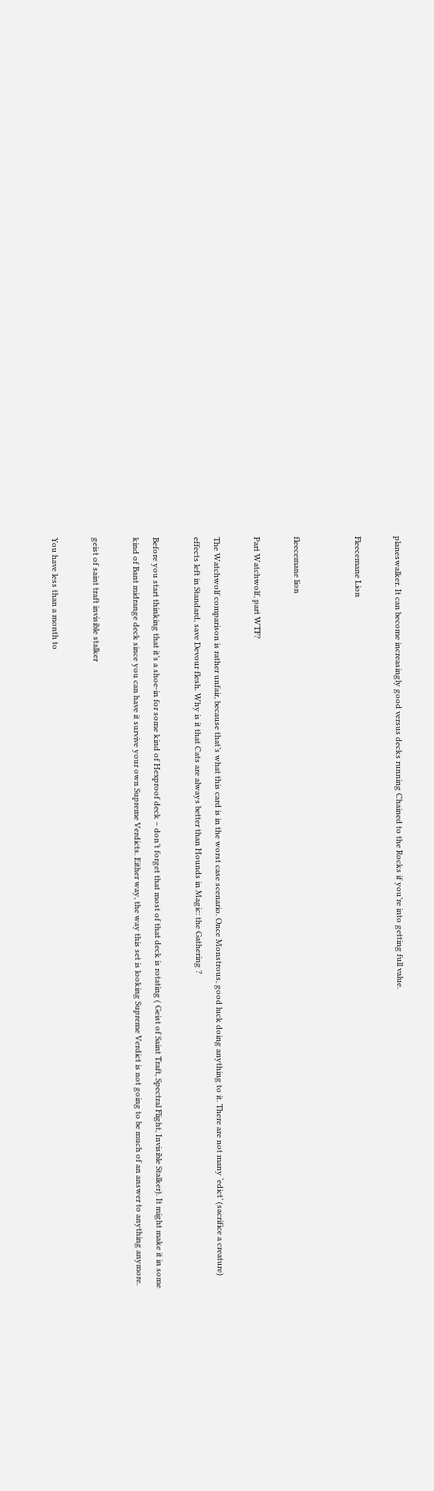planeswalker. It can become increasingly good versus decks running Chained to the Rocks if you’re into getting full value.

Fleecemane Lion


fleecemane lion

Part Watchwolf, part WTF?

The Watchwolf comparison is rather unfair, because that’s what this card is in the worst case scenario. Once Monstrous, good luck doing anything to it. There are not many ‘edict’ (sacrifice a creature) effects left in Standard, save Devour flesh. Why is it that Cats are always better than Hounds in Magic: the Gathering ?

Before you start thinking that it’s a shoe-in for some kind of Hexproof deck – don’t forget that most of that deck is rotating ( Geist of Saint Traft, Spectral Flight, Invisible Stalker). It might make it in some kind of Bant midrange deck since you can have it survive your own Supreme Verdicts. Either way, the way this set is looking Supreme Verdict is not going to be much of an answer to anything anymore.

geist of saint traft invisible stalker

You have less than a month to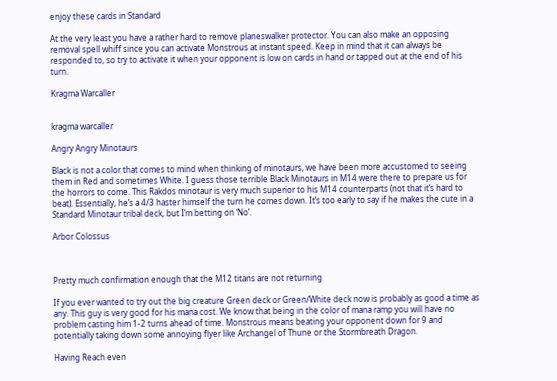enjoy these cards in Standard

At the very least you have a rather hard to remove planeswalker protector. You can also make an opposing removal spell whiff since you can activate Monstrous at instant speed. Keep in mind that it can always be responded to, so try to activate it when your opponent is low on cards in hand or tapped out at the end of his turn.

Kragma Warcaller


kragma warcaller

Angry Angry Minotaurs

Black is not a color that comes to mind when thinking of minotaurs, we have been more accustomed to seeing them in Red and sometimes White. I guess those terrible Black Minotaurs in M14 were there to prepare us for the horrors to come. This Rakdos minotaur is very much superior to his M14 counterparts (not that it’s hard to beat). Essentially, he’s a 4/3 haster himself the turn he comes down. It’s too early to say if he makes the cute in a Standard Minotaur tribal deck, but I’m betting on ‘No’.

Arbor Colossus



Pretty much confirmation enough that the M12 titans are not returning

If you ever wanted to try out the big creature Green deck or Green/White deck now is probably as good a time as any. This guy is very good for his mana cost. We know that being in the color of mana ramp you will have no problem casting him 1-2 turns ahead of time. Monstrous means beating your opponent down for 9 and potentially taking down some annoying flyer like Archangel of Thune or the Stormbreath Dragon.

Having Reach even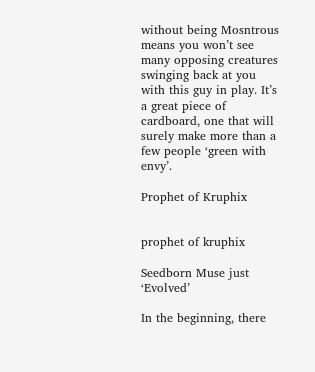without being Mosntrous means you won’t see many opposing creatures swinging back at you with this guy in play. It’s a great piece of cardboard, one that will surely make more than a few people ‘green with envy’.

Prophet of Kruphix


prophet of kruphix

Seedborn Muse just ‘Evolved’

In the beginning, there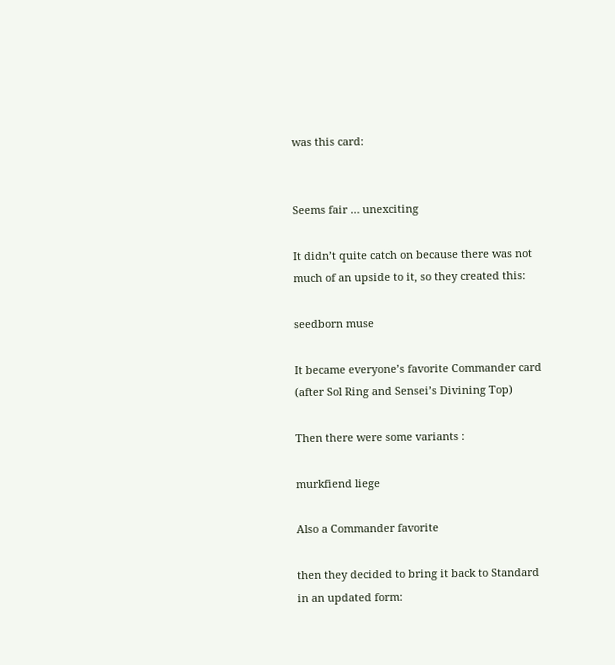was this card:


Seems fair … unexciting

It didn’t quite catch on because there was not much of an upside to it, so they created this:

seedborn muse

It became everyone’s favorite Commander card (after Sol Ring and Sensei’s Divining Top)

Then there were some variants :

murkfiend liege

Also a Commander favorite

then they decided to bring it back to Standard in an updated form: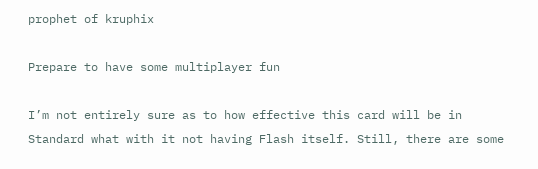prophet of kruphix

Prepare to have some multiplayer fun

I’m not entirely sure as to how effective this card will be in Standard what with it not having Flash itself. Still, there are some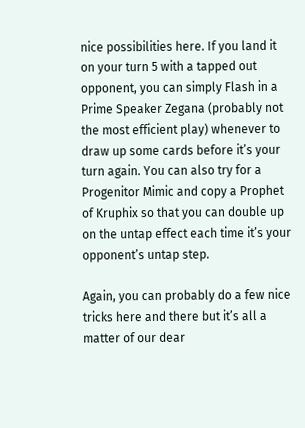nice possibilities here. If you land it on your turn 5 with a tapped out opponent, you can simply Flash in a Prime Speaker Zegana (probably not the most efficient play) whenever to draw up some cards before it’s your turn again. You can also try for a Progenitor Mimic and copy a Prophet of Kruphix so that you can double up on the untap effect each time it’s your opponent’s untap step.

Again, you can probably do a few nice tricks here and there but it’s all a matter of our dear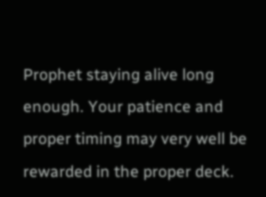Prophet staying alive long enough. Your patience and proper timing may very well be rewarded in the proper deck.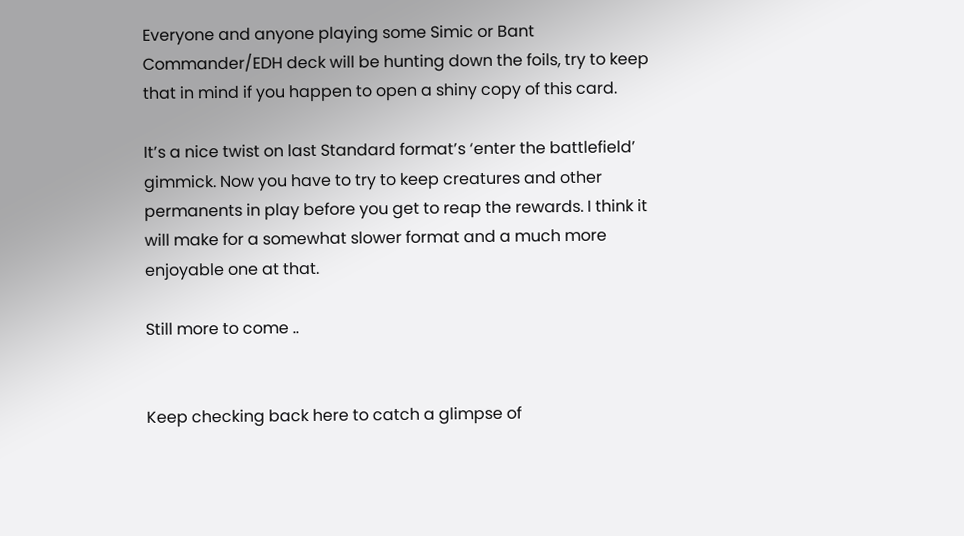Everyone and anyone playing some Simic or Bant Commander/EDH deck will be hunting down the foils, try to keep that in mind if you happen to open a shiny copy of this card.

It’s a nice twist on last Standard format’s ‘enter the battlefield’ gimmick. Now you have to try to keep creatures and other permanents in play before you get to reap the rewards. I think it will make for a somewhat slower format and a much more enjoyable one at that.

Still more to come ..


Keep checking back here to catch a glimpse of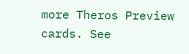more Theros Preview cards. See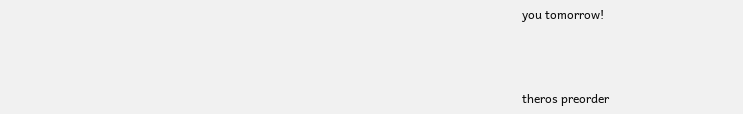you tomorrow!



theros preorder